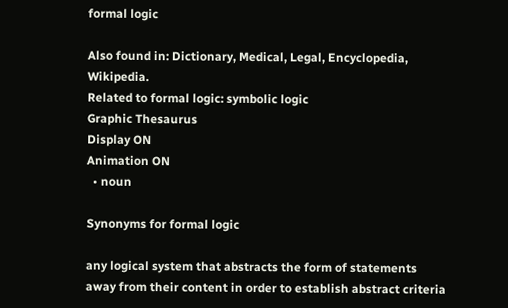formal logic

Also found in: Dictionary, Medical, Legal, Encyclopedia, Wikipedia.
Related to formal logic: symbolic logic
Graphic Thesaurus
Display ON
Animation ON
  • noun

Synonyms for formal logic

any logical system that abstracts the form of statements away from their content in order to establish abstract criteria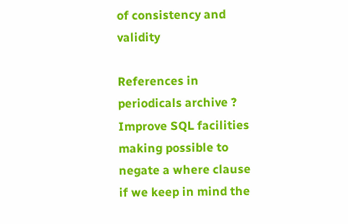of consistency and validity

References in periodicals archive ?
Improve SQL facilities making possible to negate a where clause if we keep in mind the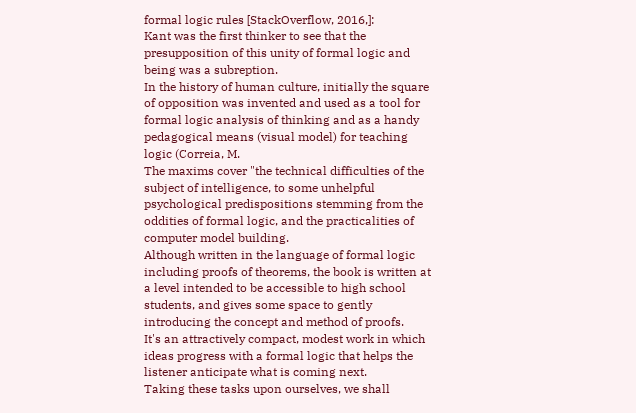formal logic rules [StackOverflow, 2016,]:
Kant was the first thinker to see that the presupposition of this unity of formal logic and being was a subreption.
In the history of human culture, initially the square of opposition was invented and used as a tool for formal logic analysis of thinking and as a handy pedagogical means (visual model) for teaching logic (Correia, M.
The maxims cover "the technical difficulties of the subject of intelligence, to some unhelpful psychological predispositions stemming from the oddities of formal logic, and the practicalities of computer model building.
Although written in the language of formal logic including proofs of theorems, the book is written at a level intended to be accessible to high school students, and gives some space to gently introducing the concept and method of proofs.
It's an attractively compact, modest work in which ideas progress with a formal logic that helps the listener anticipate what is coming next.
Taking these tasks upon ourselves, we shall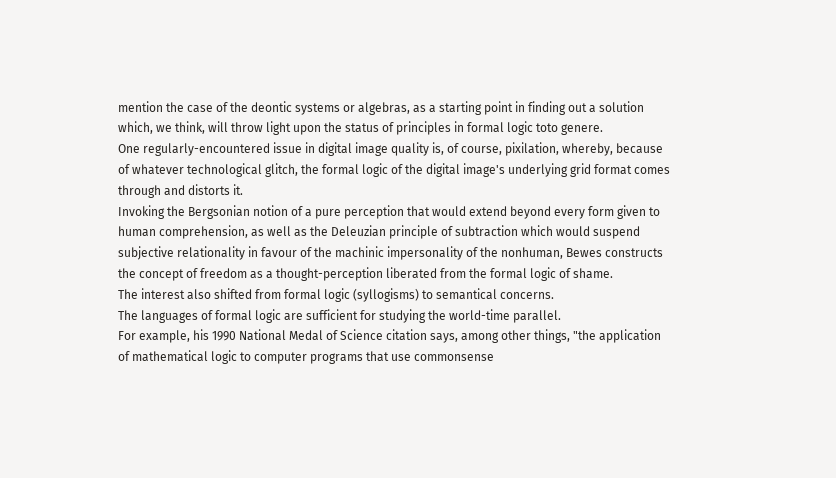mention the case of the deontic systems or algebras, as a starting point in finding out a solution which, we think, will throw light upon the status of principles in formal logic toto genere.
One regularly-encountered issue in digital image quality is, of course, pixilation, whereby, because of whatever technological glitch, the formal logic of the digital image's underlying grid format comes through and distorts it.
Invoking the Bergsonian notion of a pure perception that would extend beyond every form given to human comprehension, as well as the Deleuzian principle of subtraction which would suspend subjective relationality in favour of the machinic impersonality of the nonhuman, Bewes constructs the concept of freedom as a thought-perception liberated from the formal logic of shame.
The interest also shifted from formal logic (syllogisms) to semantical concerns.
The languages of formal logic are sufficient for studying the world-time parallel.
For example, his 1990 National Medal of Science citation says, among other things, "the application of mathematical logic to computer programs that use commonsense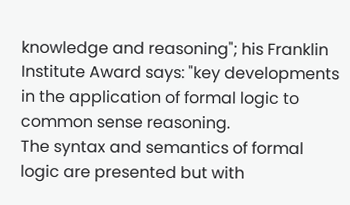knowledge and reasoning"; his Franklin Institute Award says: "key developments in the application of formal logic to common sense reasoning.
The syntax and semantics of formal logic are presented but with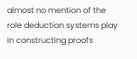almost no mention of the role deduction systems play in constructing proofs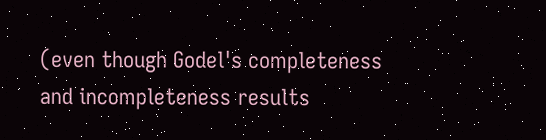(even though Godel's completeness and incompleteness results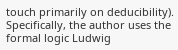touch primarily on deducibility).
Specifically, the author uses the formal logic Ludwig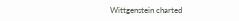Wittgenstein charted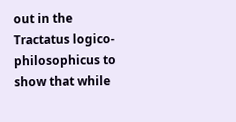out in the Tractatus logico-philosophicus to show that while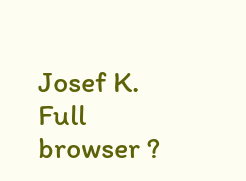Josef K.
Full browser ?